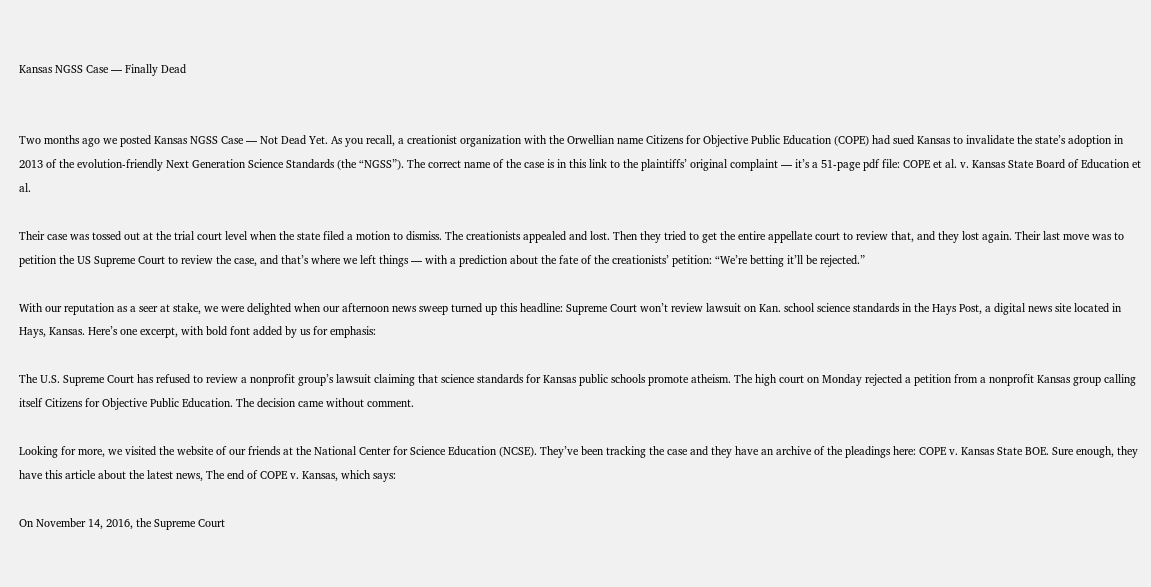Kansas NGSS Case — Finally Dead


Two months ago we posted Kansas NGSS Case — Not Dead Yet. As you recall, a creationist organization with the Orwellian name Citizens for Objective Public Education (COPE) had sued Kansas to invalidate the state’s adoption in 2013 of the evolution-friendly Next Generation Science Standards (the “NGSS”). The correct name of the case is in this link to the plaintiffs’ original complaint — it’s a 51-page pdf file: COPE et al. v. Kansas State Board of Education et al.

Their case was tossed out at the trial court level when the state filed a motion to dismiss. The creationists appealed and lost. Then they tried to get the entire appellate court to review that, and they lost again. Their last move was to petition the US Supreme Court to review the case, and that’s where we left things — with a prediction about the fate of the creationists’ petition: “We’re betting it’ll be rejected.”

With our reputation as a seer at stake, we were delighted when our afternoon news sweep turned up this headline: Supreme Court won’t review lawsuit on Kan. school science standards in the Hays Post, a digital news site located in Hays, Kansas. Here’s one excerpt, with bold font added by us for emphasis:

The U.S. Supreme Court has refused to review a nonprofit group’s lawsuit claiming that science standards for Kansas public schools promote atheism. The high court on Monday rejected a petition from a nonprofit Kansas group calling itself Citizens for Objective Public Education. The decision came without comment.

Looking for more, we visited the website of our friends at the National Center for Science Education (NCSE). They’ve been tracking the case and they have an archive of the pleadings here: COPE v. Kansas State BOE. Sure enough, they have this article about the latest news, The end of COPE v. Kansas, which says:

On November 14, 2016, the Supreme Court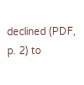declined (PDF, p. 2) to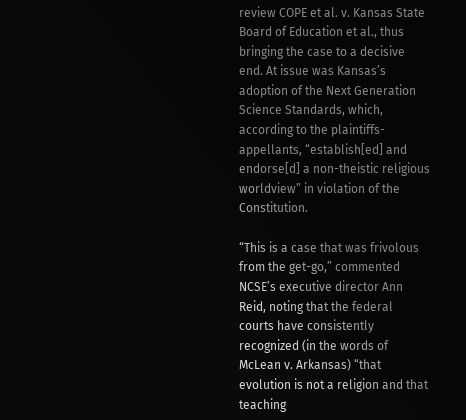review COPE et al. v. Kansas State Board of Education et al., thus bringing the case to a decisive end. At issue was Kansas’s adoption of the Next Generation Science Standards, which, according to the plaintiffs-appellants, “establish[ed] and endorse[d] a non-theistic religious worldview” in violation of the Constitution.

“This is a case that was frivolous from the get-go,” commented NCSE’s executive director Ann Reid, noting that the federal courts have consistently recognized (in the words of McLean v. Arkansas) “that evolution is not a religion and that teaching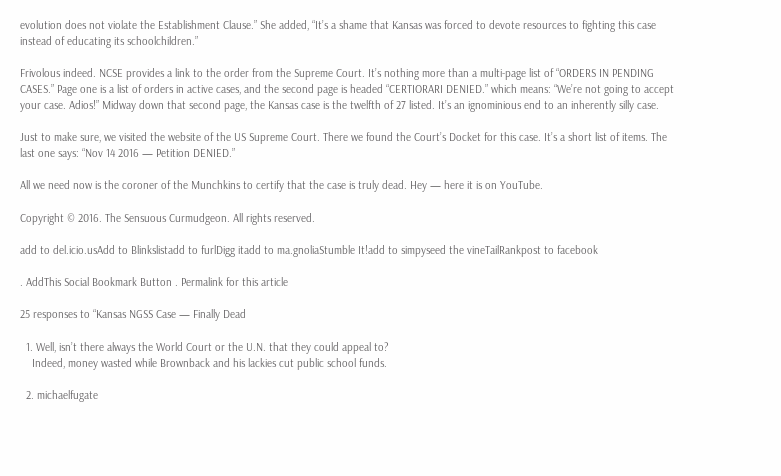evolution does not violate the Establishment Clause.” She added, “It’s a shame that Kansas was forced to devote resources to fighting this case instead of educating its schoolchildren.”

Frivolous indeed. NCSE provides a link to the order from the Supreme Court. It’s nothing more than a multi-page list of “ORDERS IN PENDING CASES.” Page one is a list of orders in active cases, and the second page is headed “CERTIORARI DENIED.” which means: “We’re not going to accept your case. Adios!” Midway down that second page, the Kansas case is the twelfth of 27 listed. It’s an ignominious end to an inherently silly case.

Just to make sure, we visited the website of the US Supreme Court. There we found the Court’s Docket for this case. It’s a short list of items. The last one says: “Nov 14 2016 — Petition DENIED.”

All we need now is the coroner of the Munchkins to certify that the case is truly dead. Hey — here it is on YouTube.

Copyright © 2016. The Sensuous Curmudgeon. All rights reserved.

add to del.icio.usAdd to Blinkslistadd to furlDigg itadd to ma.gnoliaStumble It!add to simpyseed the vineTailRankpost to facebook

. AddThis Social Bookmark Button . Permalink for this article

25 responses to “Kansas NGSS Case — Finally Dead

  1. Well, isn’t there always the World Court or the U.N. that they could appeal to?
    Indeed, money wasted while Brownback and his lackies cut public school funds.

  2. michaelfugate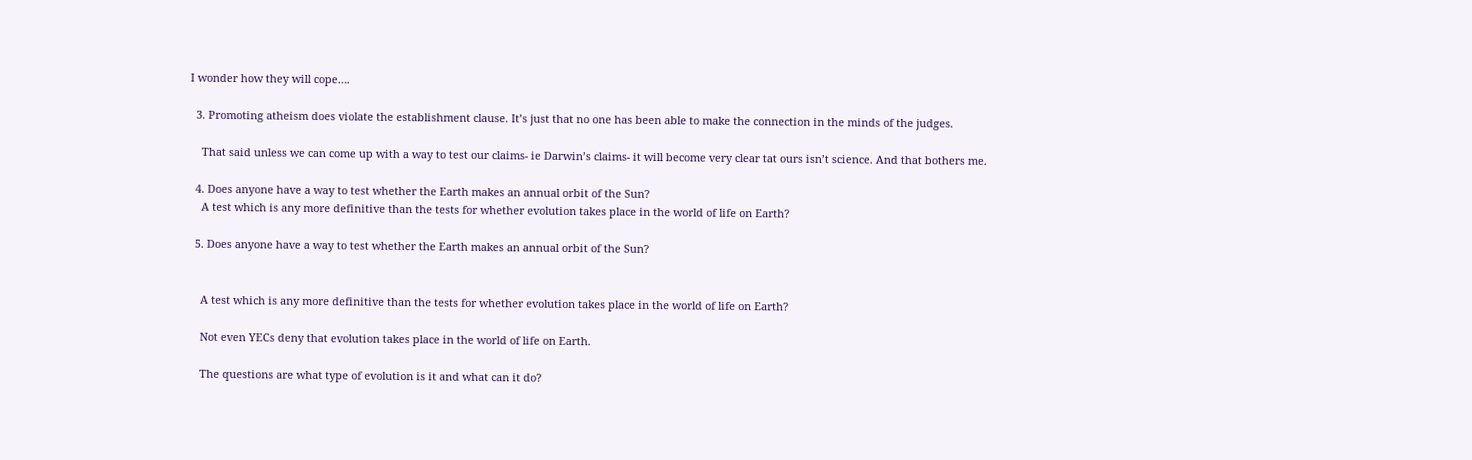I wonder how they will cope….

  3. Promoting atheism does violate the establishment clause. It’s just that no one has been able to make the connection in the minds of the judges.

    That said unless we can come up with a way to test our claims- ie Darwin’s claims- it will become very clear tat ours isn’t science. And that bothers me.

  4. Does anyone have a way to test whether the Earth makes an annual orbit of the Sun?
    A test which is any more definitive than the tests for whether evolution takes place in the world of life on Earth?

  5. Does anyone have a way to test whether the Earth makes an annual orbit of the Sun?


    A test which is any more definitive than the tests for whether evolution takes place in the world of life on Earth?

    Not even YECs deny that evolution takes place in the world of life on Earth.

    The questions are what type of evolution is it and what can it do?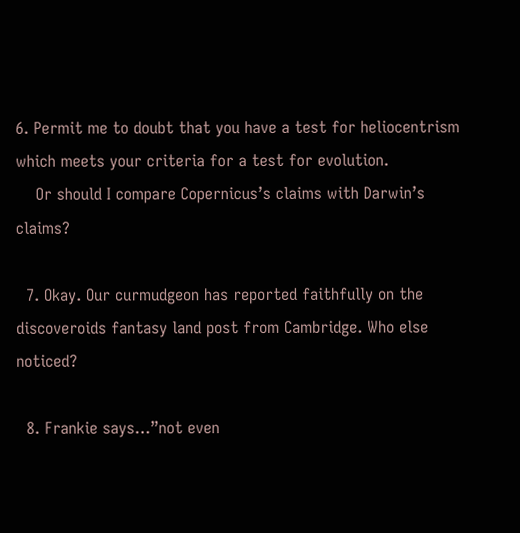6. Permit me to doubt that you have a test for heliocentrism which meets your criteria for a test for evolution.
    Or should I compare Copernicus’s claims with Darwin’s claims?

  7. Okay. Our curmudgeon has reported faithfully on the discoveroids fantasy land post from Cambridge. Who else noticed?

  8. Frankie says…”not even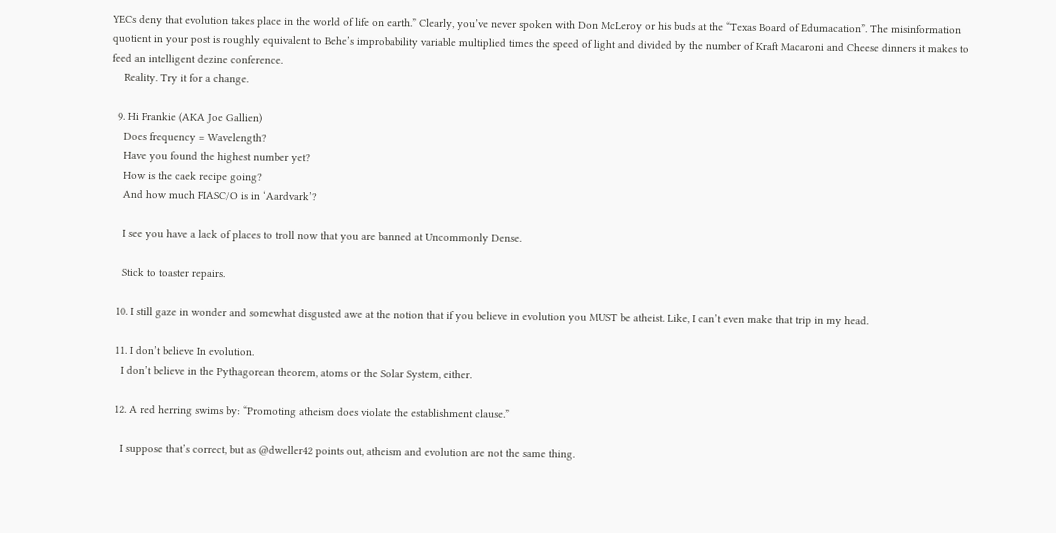YECs deny that evolution takes place in the world of life on earth.” Clearly, you’ve never spoken with Don McLeroy or his buds at the “Texas Board of Edumacation”. The misinformation quotient in your post is roughly equivalent to Behe’s improbability variable multiplied times the speed of light and divided by the number of Kraft Macaroni and Cheese dinners it makes to feed an intelligent dezine conference.
    Reality. Try it for a change.

  9. Hi Frankie (AKA Joe Gallien)
    Does frequency = Wavelength?
    Have you found the highest number yet?
    How is the caek recipe going?
    And how much FIASC/O is in ‘Aardvark’?

    I see you have a lack of places to troll now that you are banned at Uncommonly Dense.

    Stick to toaster repairs.

  10. I still gaze in wonder and somewhat disgusted awe at the notion that if you believe in evolution you MUST be atheist. Like, I can’t even make that trip in my head.

  11. I don’t believe In evolution.
    I don’t believe in the Pythagorean theorem, atoms or the Solar System, either.

  12. A red herring swims by: “Promoting atheism does violate the establishment clause.”

    I suppose that’s correct, but as @dweller42 points out, atheism and evolution are not the same thing.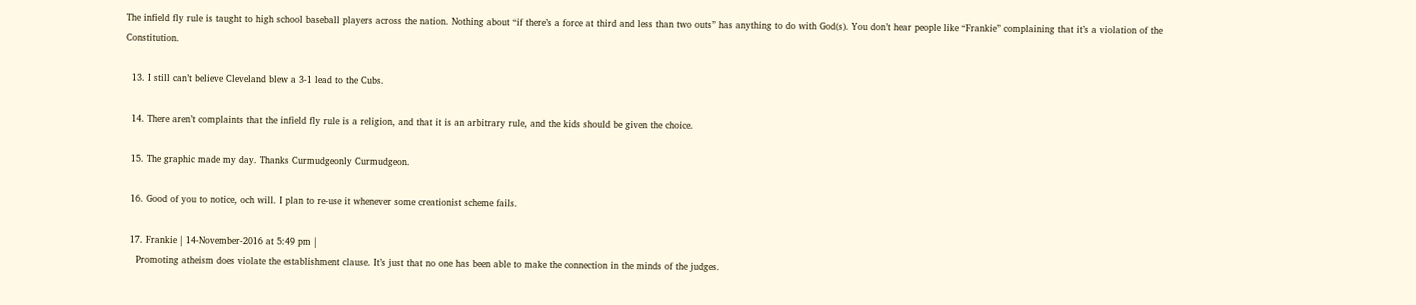The infield fly rule is taught to high school baseball players across the nation. Nothing about “if there’s a force at third and less than two outs” has anything to do with God(s). You don’t hear people like “Frankie” complaining that it’s a violation of the Constitution.

  13. I still can’t believe Cleveland blew a 3-1 lead to the Cubs.

  14. There aren’t complaints that the infield fly rule is a religion, and that it is an arbitrary rule, and the kids should be given the choice.

  15. The graphic made my day. Thanks Curmudgeonly Curmudgeon.

  16. Good of you to notice, och will. I plan to re-use it whenever some creationist scheme fails.

  17. Frankie | 14-November-2016 at 5:49 pm |
    Promoting atheism does violate the establishment clause. It’s just that no one has been able to make the connection in the minds of the judges.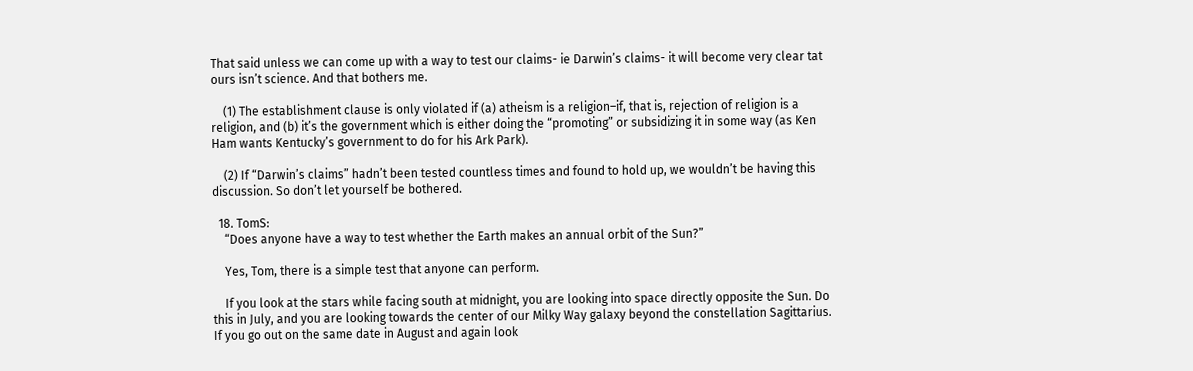That said unless we can come up with a way to test our claims- ie Darwin’s claims- it will become very clear tat ours isn’t science. And that bothers me.

    (1) The establishment clause is only violated if (a) atheism is a religion–if, that is, rejection of religion is a religion, and (b) it’s the government which is either doing the “promoting” or subsidizing it in some way (as Ken Ham wants Kentucky’s government to do for his Ark Park).

    (2) If “Darwin’s claims” hadn’t been tested countless times and found to hold up, we wouldn’t be having this discussion. So don’t let yourself be bothered.

  18. TomS:
    “Does anyone have a way to test whether the Earth makes an annual orbit of the Sun?”

    Yes, Tom, there is a simple test that anyone can perform.

    If you look at the stars while facing south at midnight, you are looking into space directly opposite the Sun. Do this in July, and you are looking towards the center of our Milky Way galaxy beyond the constellation Sagittarius. If you go out on the same date in August and again look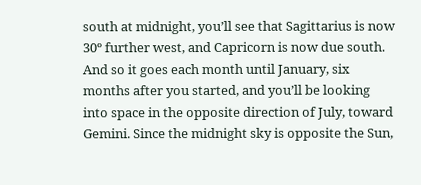south at midnight, you’ll see that Sagittarius is now 30º further west, and Capricorn is now due south. And so it goes each month until January, six months after you started, and you’ll be looking into space in the opposite direction of July, toward Gemini. Since the midnight sky is opposite the Sun,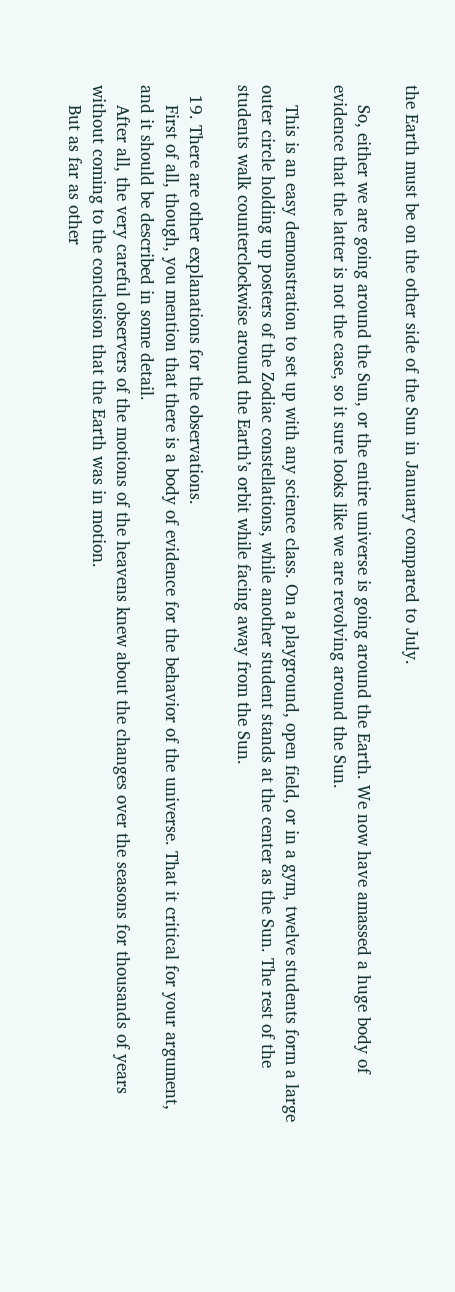the Earth must be on the other side of the Sun in January compared to July.

    So, either we are going around the Sun, or the entire universe is going around the Earth. We now have amassed a huge body of evidence that the latter is not the case, so it sure looks like we are revolving around the Sun.

    This is an easy demonstration to set up with any science class. On a playground, open field, or in a gym, twelve students form a large outer circle holding up posters of the Zodiac constellations, while another student stands at the center as the Sun. The rest of the students walk counterclockwise around the Earth’s orbit while facing away from the Sun.

  19. There are other explanations for the observations.
    First of all, though, you mention that there is a body of evidence for the behavior of the universe. That it critical for your argument, and it should be described in some detail.
    After all, the very careful observers of the motions of the heavens knew about the changes over the seasons for thousands of years without coming to the conclusion that the Earth was in motion.
    But as far as other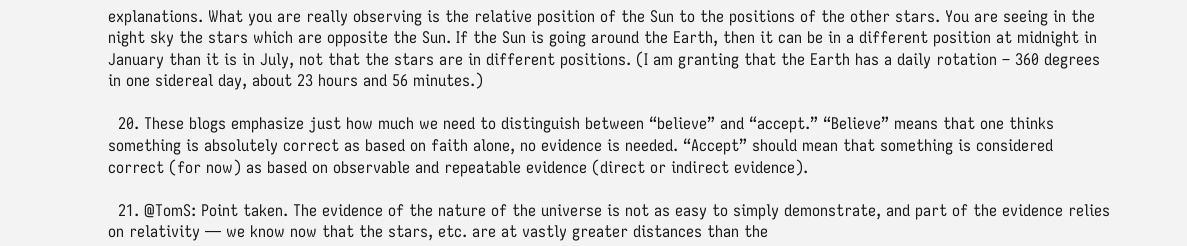explanations. What you are really observing is the relative position of the Sun to the positions of the other stars. You are seeing in the night sky the stars which are opposite the Sun. If the Sun is going around the Earth, then it can be in a different position at midnight in January than it is in July, not that the stars are in different positions. (I am granting that the Earth has a daily rotation – 360 degrees in one sidereal day, about 23 hours and 56 minutes.)

  20. These blogs emphasize just how much we need to distinguish between “believe” and “accept.” “Believe” means that one thinks something is absolutely correct as based on faith alone, no evidence is needed. “Accept” should mean that something is considered correct (for now) as based on observable and repeatable evidence (direct or indirect evidence).

  21. @TomS: Point taken. The evidence of the nature of the universe is not as easy to simply demonstrate, and part of the evidence relies on relativity — we know now that the stars, etc. are at vastly greater distances than the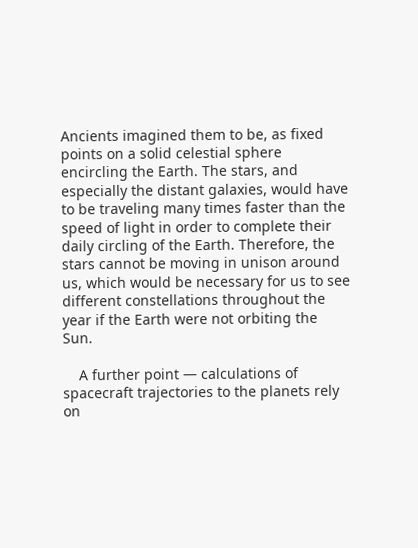Ancients imagined them to be, as fixed points on a solid celestial sphere encircling the Earth. The stars, and especially the distant galaxies, would have to be traveling many times faster than the speed of light in order to complete their daily circling of the Earth. Therefore, the stars cannot be moving in unison around us, which would be necessary for us to see different constellations throughout the year if the Earth were not orbiting the Sun.

    A further point — calculations of spacecraft trajectories to the planets rely on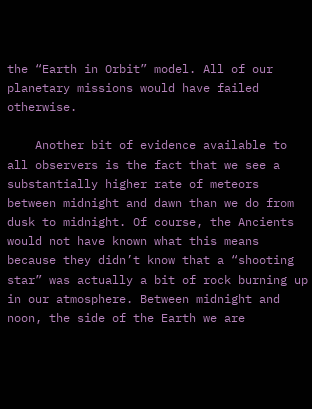the “Earth in Orbit” model. All of our planetary missions would have failed otherwise.

    Another bit of evidence available to all observers is the fact that we see a substantially higher rate of meteors between midnight and dawn than we do from dusk to midnight. Of course, the Ancients would not have known what this means because they didn’t know that a “shooting star” was actually a bit of rock burning up in our atmosphere. Between midnight and noon, the side of the Earth we are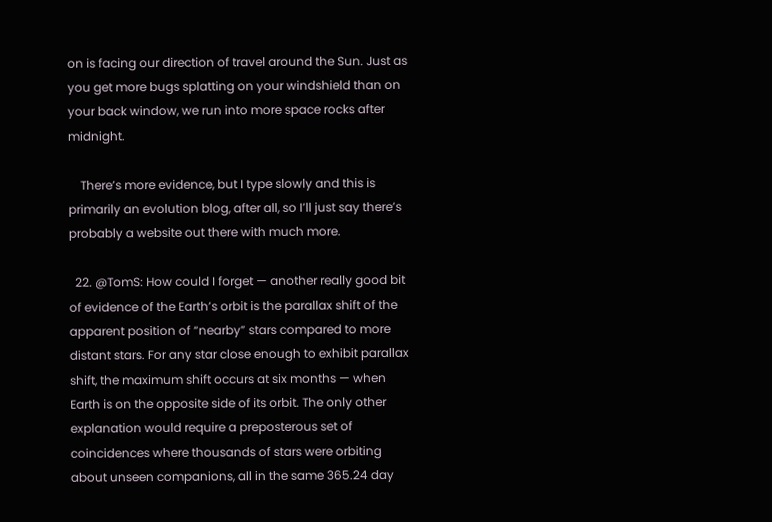on is facing our direction of travel around the Sun. Just as you get more bugs splatting on your windshield than on your back window, we run into more space rocks after midnight.

    There’s more evidence, but I type slowly and this is primarily an evolution blog, after all, so I’ll just say there’s probably a website out there with much more.

  22. @TomS: How could I forget — another really good bit of evidence of the Earth’s orbit is the parallax shift of the apparent position of “nearby” stars compared to more distant stars. For any star close enough to exhibit parallax shift, the maximum shift occurs at six months — when Earth is on the opposite side of its orbit. The only other explanation would require a preposterous set of coincidences where thousands of stars were orbiting about unseen companions, all in the same 365.24 day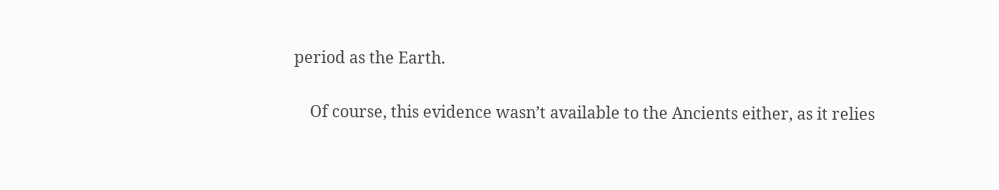period as the Earth.

    Of course, this evidence wasn’t available to the Ancients either, as it relies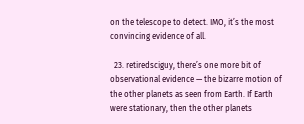on the telescope to detect. IMO, it’s the most convincing evidence of all.

  23. retiredsciguy, there’s one more bit of observational evidence — the bizarre motion of the other planets as seen from Earth. If Earth were stationary, then the other planets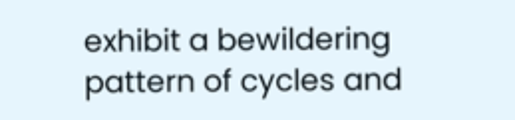exhibit a bewildering pattern of cycles and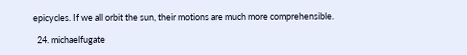epicycles. If we all orbit the sun, their motions are much more comprehensible.

  24. michaelfugate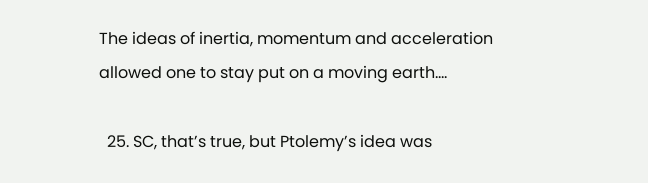The ideas of inertia, momentum and acceleration allowed one to stay put on a moving earth….

  25. SC, that’s true, but Ptolemy’s idea was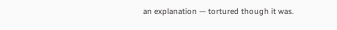an explanation — tortured though it was.